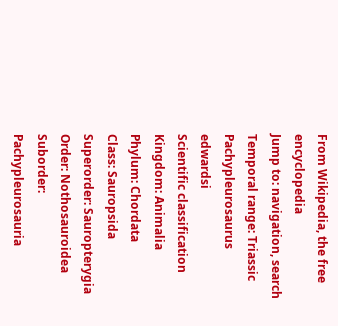From Wikipedia, the free encyclopedia
Jump to: navigation, search
Temporal range: Triassic
Pachypleurosaurus edwardsi
Scientific classification
Kingdom: Animalia
Phylum: Chordata
Class: Sauropsida
Superorder: Sauropterygia
Order: Nothosauroidea
Suborder: Pachypleurosauria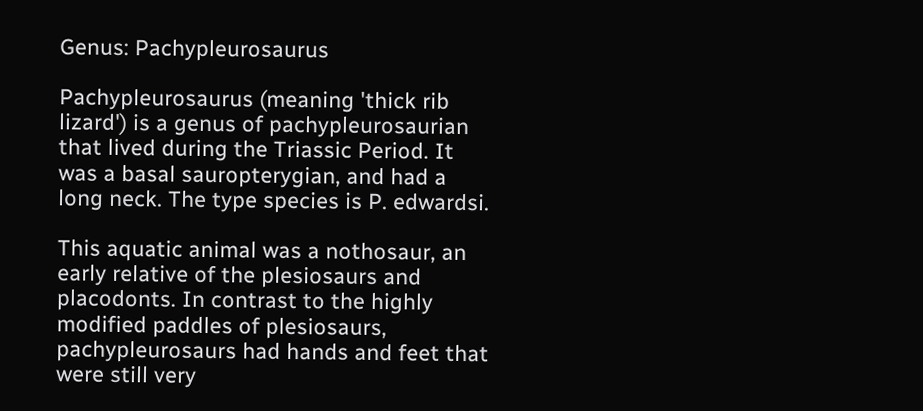Genus: Pachypleurosaurus

Pachypleurosaurus (meaning 'thick rib lizard') is a genus of pachypleurosaurian that lived during the Triassic Period. It was a basal sauropterygian, and had a long neck. The type species is P. edwardsi.

This aquatic animal was a nothosaur, an early relative of the plesiosaurs and placodonts. In contrast to the highly modified paddles of plesiosaurs, pachypleurosaurs had hands and feet that were still very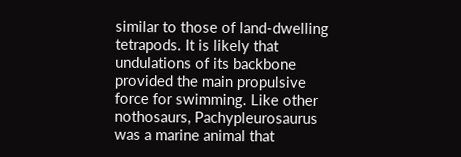similar to those of land-dwelling tetrapods. It is likely that undulations of its backbone provided the main propulsive force for swimming. Like other nothosaurs, Pachypleurosaurus was a marine animal that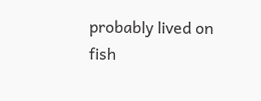probably lived on fish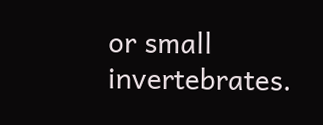or small invertebrates.